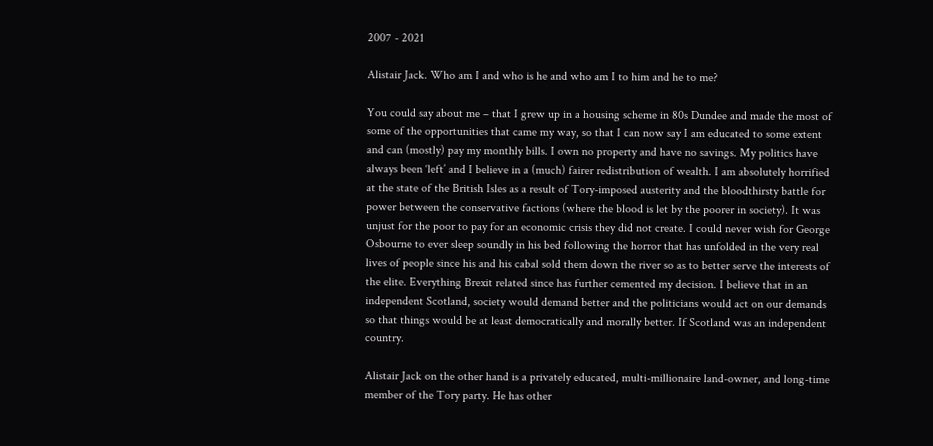2007 - 2021

Alistair Jack. Who am I and who is he and who am I to him and he to me?

You could say about me – that I grew up in a housing scheme in 80s Dundee and made the most of some of the opportunities that came my way, so that I can now say I am educated to some extent and can (mostly) pay my monthly bills. I own no property and have no savings. My politics have always been ‘left’ and I believe in a (much) fairer redistribution of wealth. I am absolutely horrified at the state of the British Isles as a result of Tory-imposed austerity and the bloodthirsty battle for power between the conservative factions (where the blood is let by the poorer in society). It was unjust for the poor to pay for an economic crisis they did not create. I could never wish for George Osbourne to ever sleep soundly in his bed following the horror that has unfolded in the very real lives of people since his and his cabal sold them down the river so as to better serve the interests of the elite. Everything Brexit related since has further cemented my decision. I believe that in an independent Scotland, society would demand better and the politicians would act on our demands so that things would be at least democratically and morally better. If Scotland was an independent country.

Alistair Jack on the other hand is a privately educated, multi-millionaire land-owner, and long-time member of the Tory party. He has other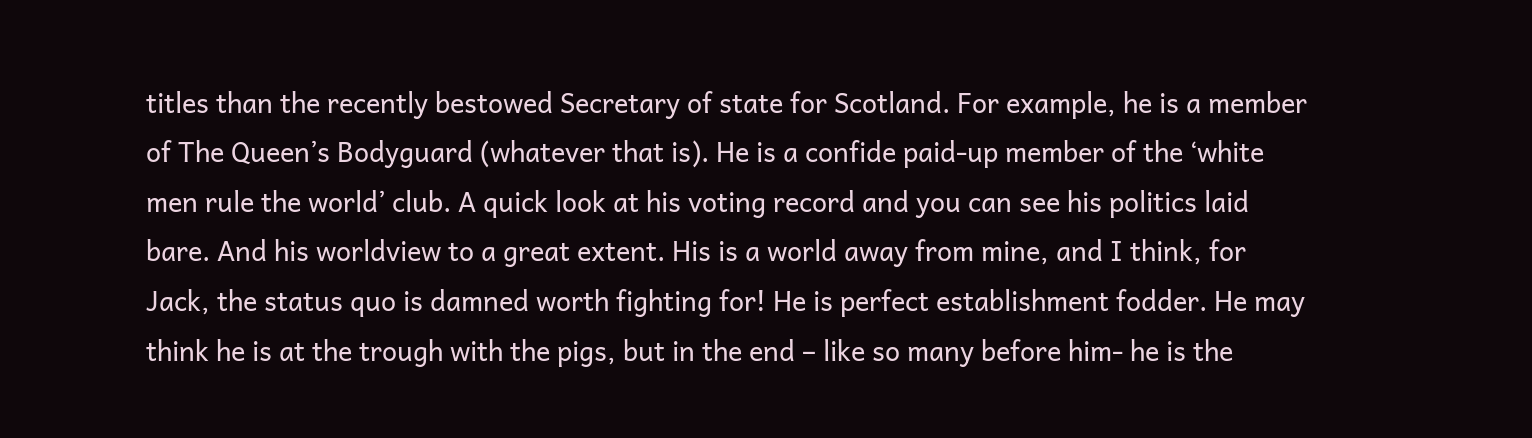titles than the recently bestowed Secretary of state for Scotland. For example, he is a member of The Queen’s Bodyguard (whatever that is). He is a confide paid-up member of the ‘white men rule the world’ club. A quick look at his voting record and you can see his politics laid bare. And his worldview to a great extent. His is a world away from mine, and I think, for Jack, the status quo is damned worth fighting for! He is perfect establishment fodder. He may think he is at the trough with the pigs, but in the end – like so many before him- he is the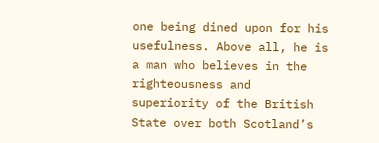one being dined upon for his usefulness. Above all, he is a man who believes in the righteousness and superiority of the British State over both Scotland’s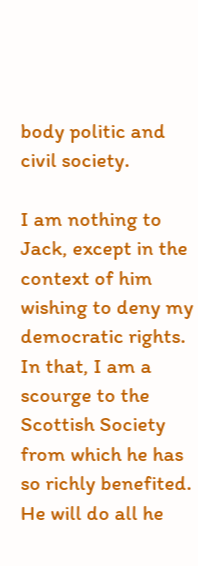body politic and civil society.

I am nothing to Jack, except in the context of him wishing to deny my democratic rights. In that, I am a scourge to the Scottish Society from which he has so richly benefited. He will do all he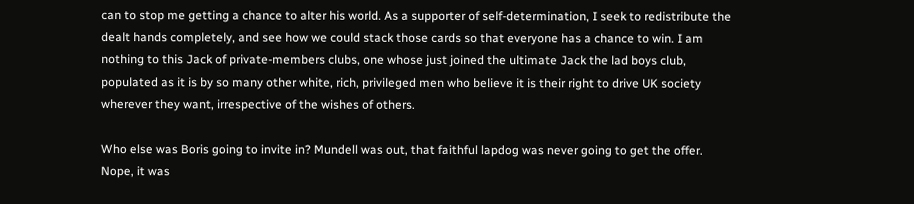can to stop me getting a chance to alter his world. As a supporter of self-determination, I seek to redistribute the dealt hands completely, and see how we could stack those cards so that everyone has a chance to win. I am nothing to this Jack of private-members clubs, one whose just joined the ultimate Jack the lad boys club, populated as it is by so many other white, rich, privileged men who believe it is their right to drive UK society wherever they want, irrespective of the wishes of others.

Who else was Boris going to invite in? Mundell was out, that faithful lapdog was never going to get the offer. Nope, it was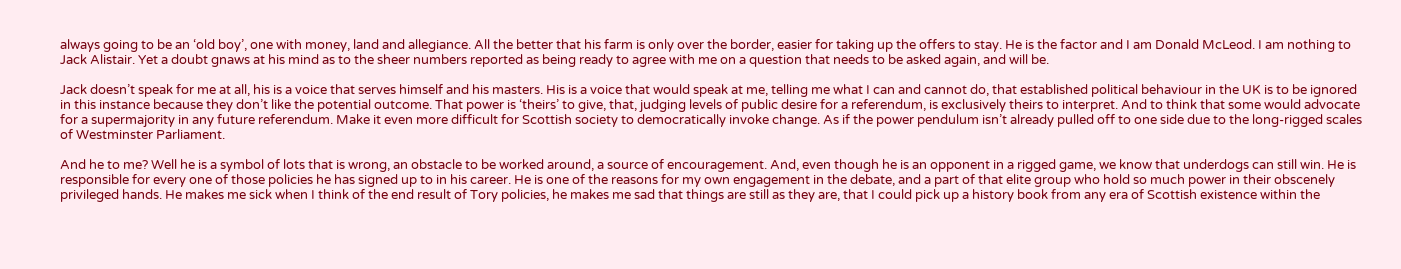always going to be an ‘old boy’, one with money, land and allegiance. All the better that his farm is only over the border, easier for taking up the offers to stay. He is the factor and I am Donald McLeod. I am nothing to Jack Alistair. Yet a doubt gnaws at his mind as to the sheer numbers reported as being ready to agree with me on a question that needs to be asked again, and will be.

Jack doesn’t speak for me at all, his is a voice that serves himself and his masters. His is a voice that would speak at me, telling me what I can and cannot do, that established political behaviour in the UK is to be ignored in this instance because they don’t like the potential outcome. That power is ‘theirs’ to give, that, judging levels of public desire for a referendum, is exclusively theirs to interpret. And to think that some would advocate for a supermajority in any future referendum. Make it even more difficult for Scottish society to democratically invoke change. As if the power pendulum isn’t already pulled off to one side due to the long-rigged scales of Westminster Parliament.

And he to me? Well he is a symbol of lots that is wrong, an obstacle to be worked around, a source of encouragement. And, even though he is an opponent in a rigged game, we know that underdogs can still win. He is responsible for every one of those policies he has signed up to in his career. He is one of the reasons for my own engagement in the debate, and a part of that elite group who hold so much power in their obscenely privileged hands. He makes me sick when I think of the end result of Tory policies, he makes me sad that things are still as they are, that I could pick up a history book from any era of Scottish existence within the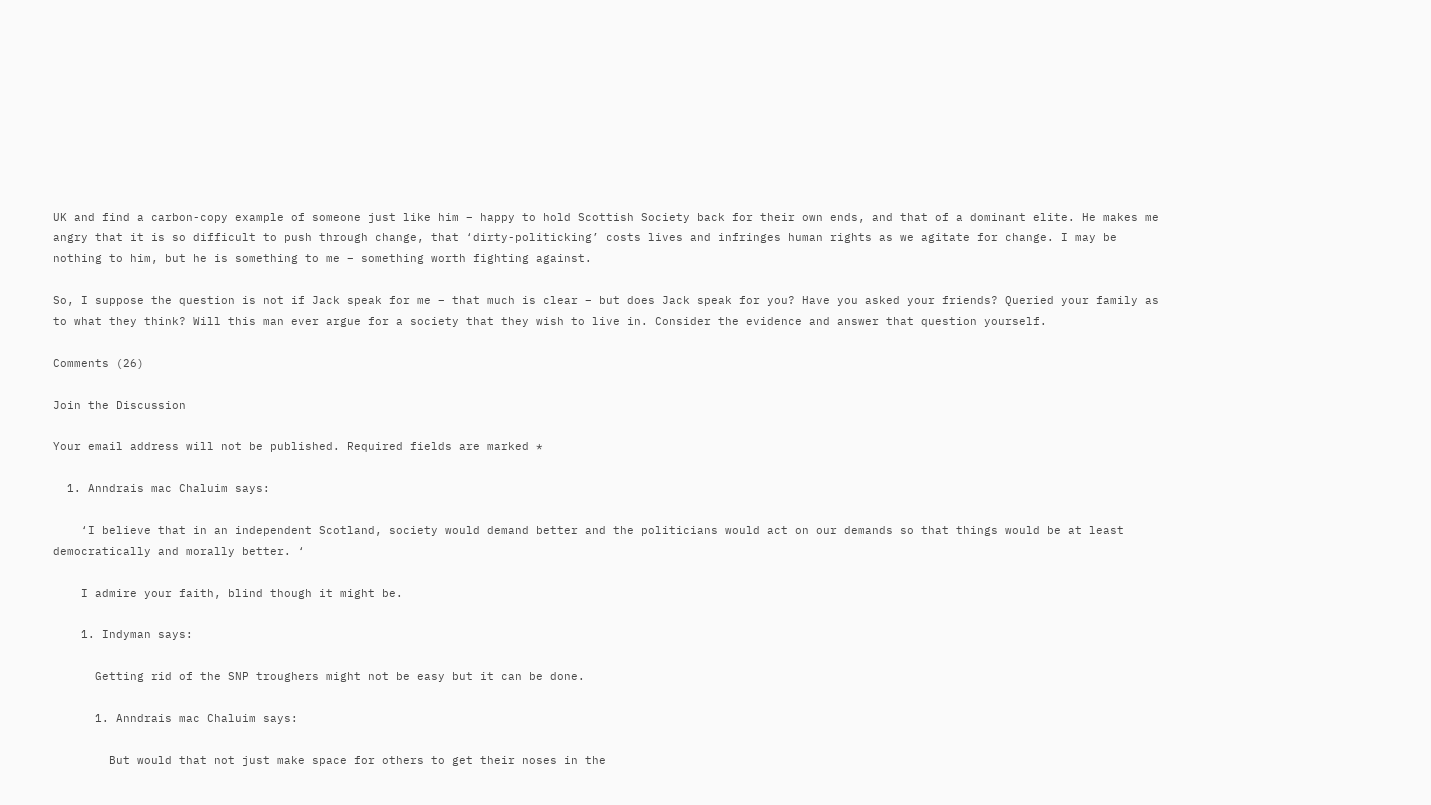UK and find a carbon-copy example of someone just like him – happy to hold Scottish Society back for their own ends, and that of a dominant elite. He makes me angry that it is so difficult to push through change, that ‘dirty-politicking’ costs lives and infringes human rights as we agitate for change. I may be nothing to him, but he is something to me – something worth fighting against.

So, I suppose the question is not if Jack speak for me – that much is clear – but does Jack speak for you? Have you asked your friends? Queried your family as to what they think? Will this man ever argue for a society that they wish to live in. Consider the evidence and answer that question yourself.

Comments (26)

Join the Discussion

Your email address will not be published. Required fields are marked *

  1. Anndrais mac Chaluim says:

    ‘I believe that in an independent Scotland, society would demand better and the politicians would act on our demands so that things would be at least democratically and morally better. ‘

    I admire your faith, blind though it might be.

    1. Indyman says:

      Getting rid of the SNP troughers might not be easy but it can be done.

      1. Anndrais mac Chaluim says:

        But would that not just make space for others to get their noses in the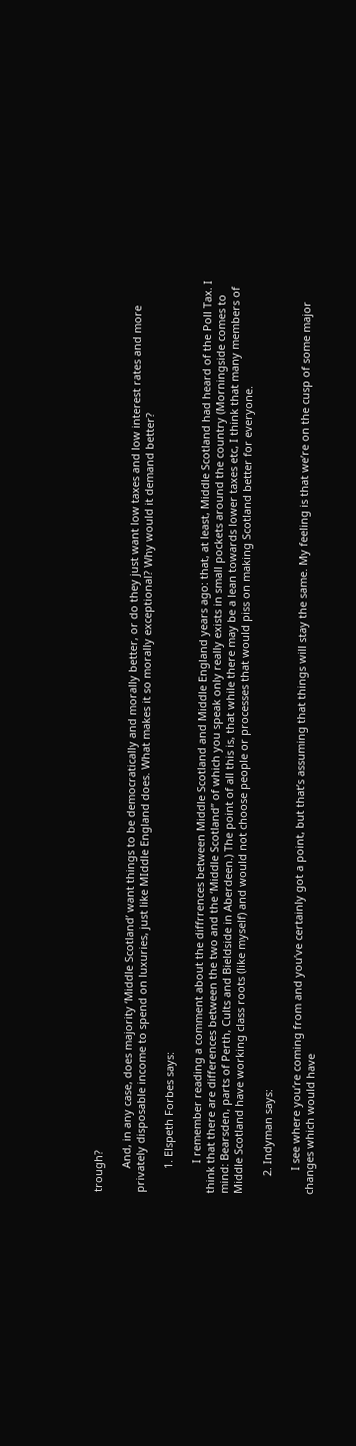trough?

        And, in any case, does majority ‘Middle Scotland’ want things to be democratically and morally better, or do they just want low taxes and low interest rates and more privately disposable income to spend on luxuries, just like MIddle England does. What makes it so morally exceptional? Why would it demand better?

        1. Elspeth Forbes says:

          I remember reading a comment about the diffrrences between Middle Scotland and Middle England years ago: that, at least, Middle Scotland had heard of the Poll Tax. I think that there are differences between the two and the ‘Middle Scotland” of which you speak only really exists in small pockets around the country (Morningside comes to mind: Bearsden, parts of Perth, Cults and Bieldside in Aberdeen.) The point of all this is, that while there may be a lean towards lower taxes etc, I think that many members of Middle Scotland have working class roots (like myself) and would not choose people or processes that would piss on making Scotland better for everyone.

      2. Indyman says:

        I see where you’re coming from and you’ve certainly got a point, but that’s assuming that things will stay the same. My feeling is that we’re on the cusp of some major changes which would have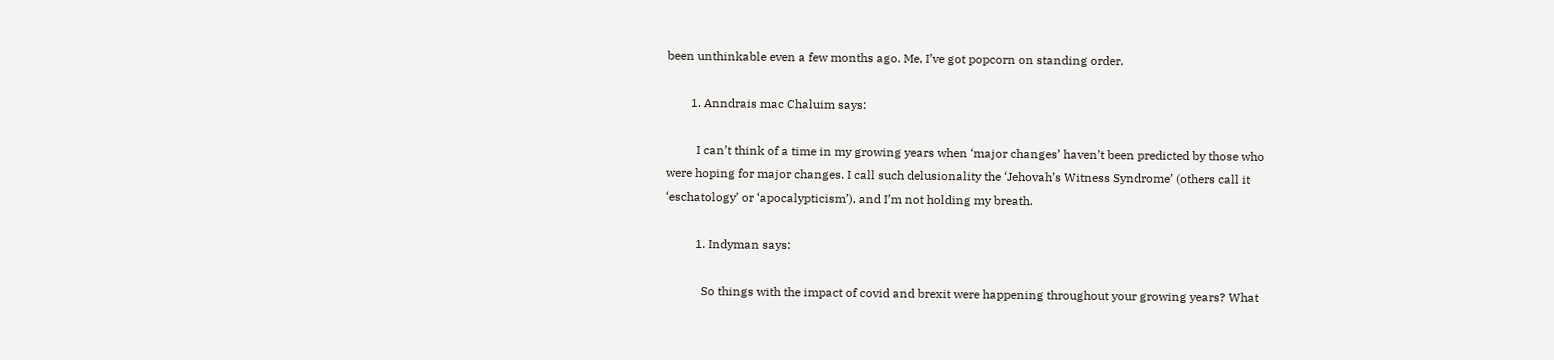been unthinkable even a few months ago. Me, I’ve got popcorn on standing order.

        1. Anndrais mac Chaluim says:

          I can’t think of a time in my growing years when ‘major changes’ haven’t been predicted by those who were hoping for major changes. I call such delusionality the ‘Jehovah’s Witness Syndrome’ (others call it ‘eschatology’ or ‘apocalypticism’), and I’m not holding my breath.

          1. Indyman says:

            So things with the impact of covid and brexit were happening throughout your growing years? What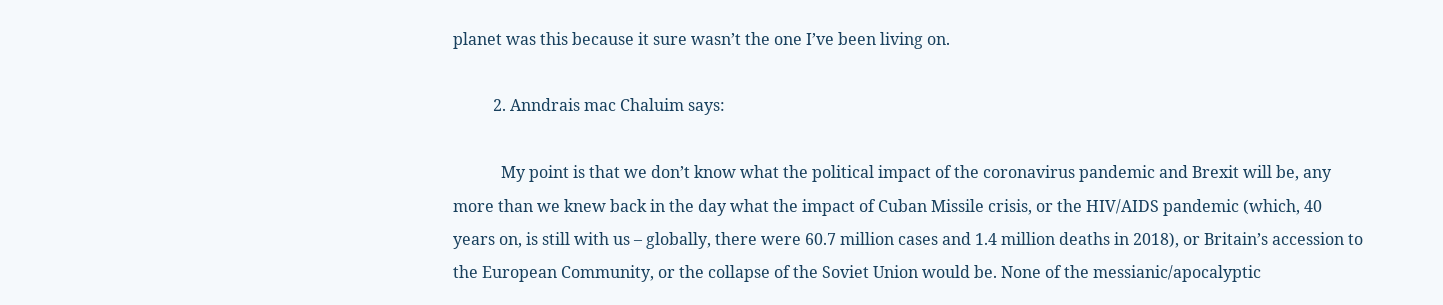planet was this because it sure wasn’t the one I’ve been living on.

          2. Anndrais mac Chaluim says:

            My point is that we don’t know what the political impact of the coronavirus pandemic and Brexit will be, any more than we knew back in the day what the impact of Cuban Missile crisis, or the HIV/AIDS pandemic (which, 40 years on, is still with us – globally, there were 60.7 million cases and 1.4 million deaths in 2018), or Britain’s accession to the European Community, or the collapse of the Soviet Union would be. None of the messianic/apocalyptic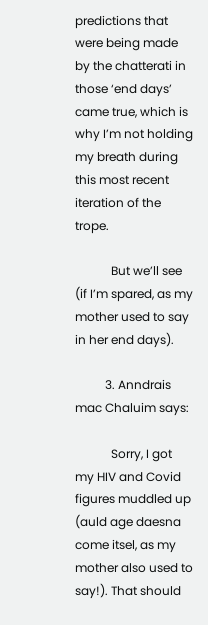predictions that were being made by the chatterati in those ‘end days’ came true, which is why I’m not holding my breath during this most recent iteration of the trope.

            But we’ll see (if I’m spared, as my mother used to say in her end days).

          3. Anndrais mac Chaluim says:

            Sorry, I got my HIV and Covid figures muddled up (auld age daesna come itsel, as my mother also used to say!). That should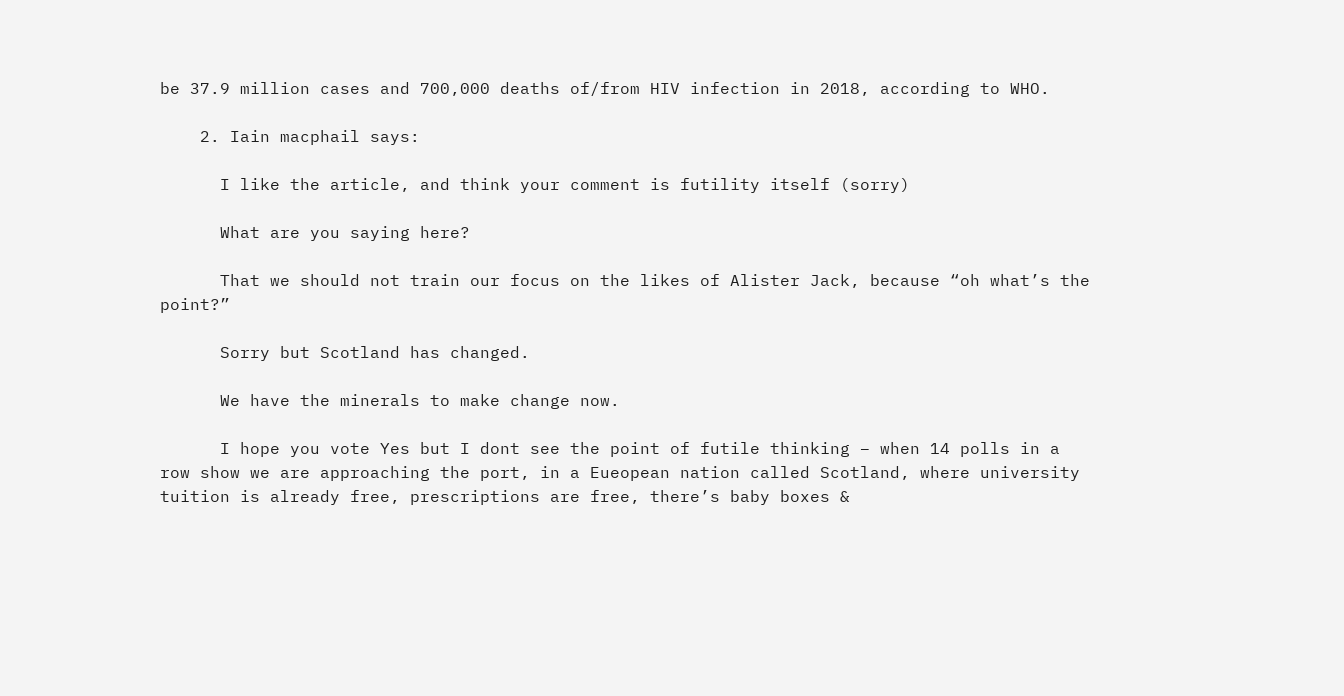be 37.9 million cases and 700,000 deaths of/from HIV infection in 2018, according to WHO.

    2. Iain macphail says:

      I like the article, and think your comment is futility itself (sorry)

      What are you saying here?

      That we should not train our focus on the likes of Alister Jack, because “oh what’s the point?”

      Sorry but Scotland has changed.

      We have the minerals to make change now.

      I hope you vote Yes but I dont see the point of futile thinking – when 14 polls in a row show we are approaching the port, in a Eueopean nation called Scotland, where university tuition is already free, prescriptions are free, there’s baby boxes &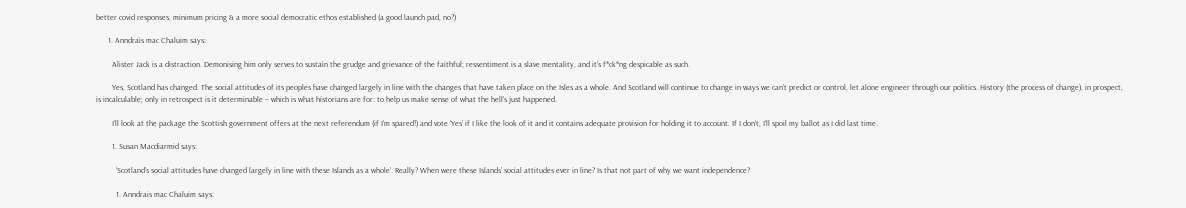better covid responses, minimum pricing & a more social democratic ethos established (a good launch pad, no?)

      1. Anndrais mac Chaluim says:

        Alister Jack is a distraction. Demonising him only serves to sustain the grudge and grievance of the faithful; ressentiment is a slave mentality, and it’s f*ck*ng despicable as such.

        Yes, Scotland has changed. The social attitudes of its peoples have changed largely in line with the changes that have taken place on the Isles as a whole. And Scotland will continue to change in ways we can’t predict or control, let alone engineer through our politics. History (the process of change), in prospect, is incalculable; only in retrospect is it determinable – which is what historians are for: to help us make sense of what the hell’s just happened.

        I’ll look at the package the Scottish government offers at the next referendum (if I’m spared!) and vote ‘Yes’ if I like the look of it and it contains adequate provision for holding it to account. If I don’t, I’ll spoil my ballot as I did last time.

        1. Susan Macdiarmid says:

          ‘Scotland’s social attitudes have changed largely in line with these Islands as a whole’. Really? When were these Islands’ social attitudes ever in line? Is that not part of why we want independence?

          1. Anndrais mac Chaluim says: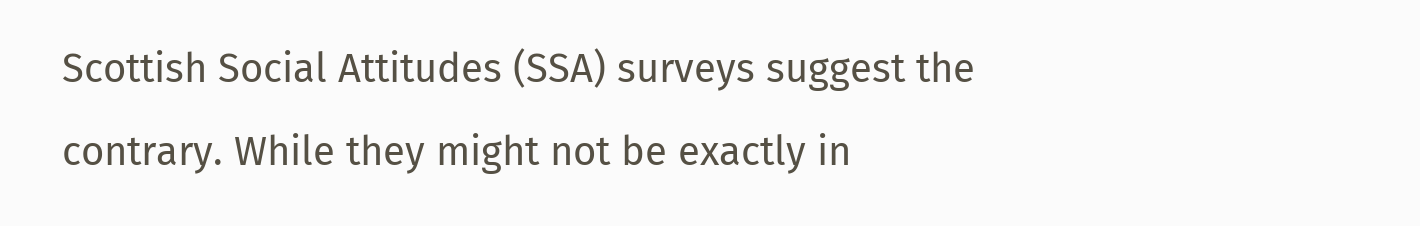Scottish Social Attitudes (SSA) surveys suggest the contrary. While they might not be exactly in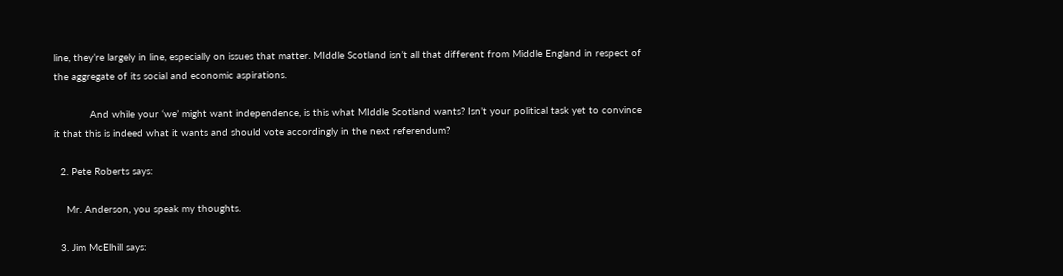line, they’re largely in line, especially on issues that matter. MIddle Scotland isn’t all that different from Middle England in respect of the aggregate of its social and economic aspirations.

            And while your ‘we’ might want independence, is this what MIddle Scotland wants? Isn’t your political task yet to convince it that this is indeed what it wants and should vote accordingly in the next referendum?

  2. Pete Roberts says:

    Mr. Anderson, you speak my thoughts.

  3. Jim McElhill says: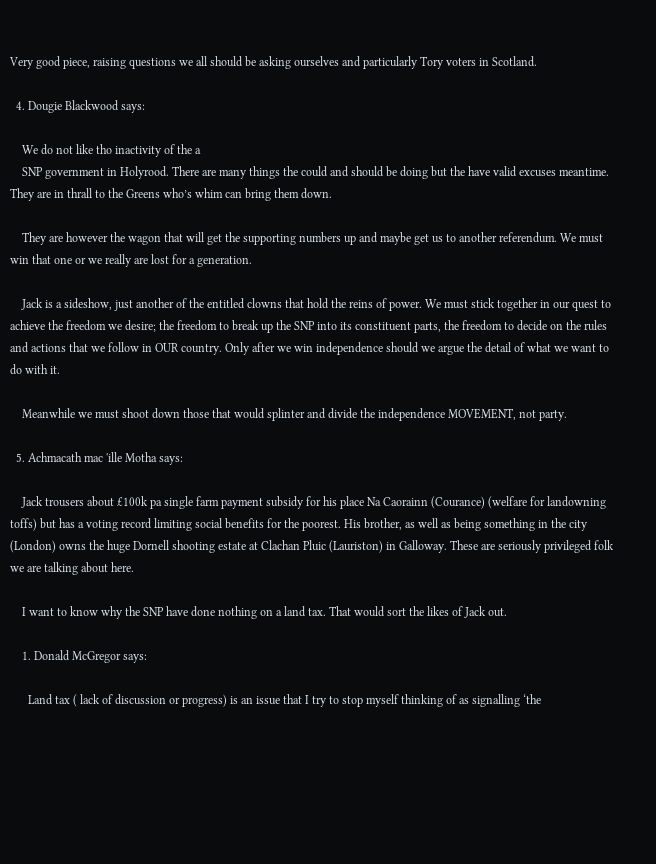Very good piece, raising questions we all should be asking ourselves and particularly Tory voters in Scotland.

  4. Dougie Blackwood says:

    We do not like tho inactivity of the a
    SNP government in Holyrood. There are many things the could and should be doing but the have valid excuses meantime. They are in thrall to the Greens who’s whim can bring them down.

    They are however the wagon that will get the supporting numbers up and maybe get us to another referendum. We must win that one or we really are lost for a generation.

    Jack is a sideshow, just another of the entitled clowns that hold the reins of power. We must stick together in our quest to achieve the freedom we desire; the freedom to break up the SNP into its constituent parts, the freedom to decide on the rules and actions that we follow in OUR country. Only after we win independence should we argue the detail of what we want to do with it.

    Meanwhile we must shoot down those that would splinter and divide the independence MOVEMENT, not party.

  5. Achmacath mac 'ille Motha says:

    Jack trousers about £100k pa single farm payment subsidy for his place Na Caorainn (Courance) (welfare for landowning toffs) but has a voting record limiting social benefits for the poorest. His brother, as well as being something in the city (London) owns the huge Dornell shooting estate at Clachan Pluic (Lauriston) in Galloway. These are seriously privileged folk we are talking about here.

    I want to know why the SNP have done nothing on a land tax. That would sort the likes of Jack out.

    1. Donald McGregor says:

      Land tax ( lack of discussion or progress) is an issue that I try to stop myself thinking of as signalling ‘the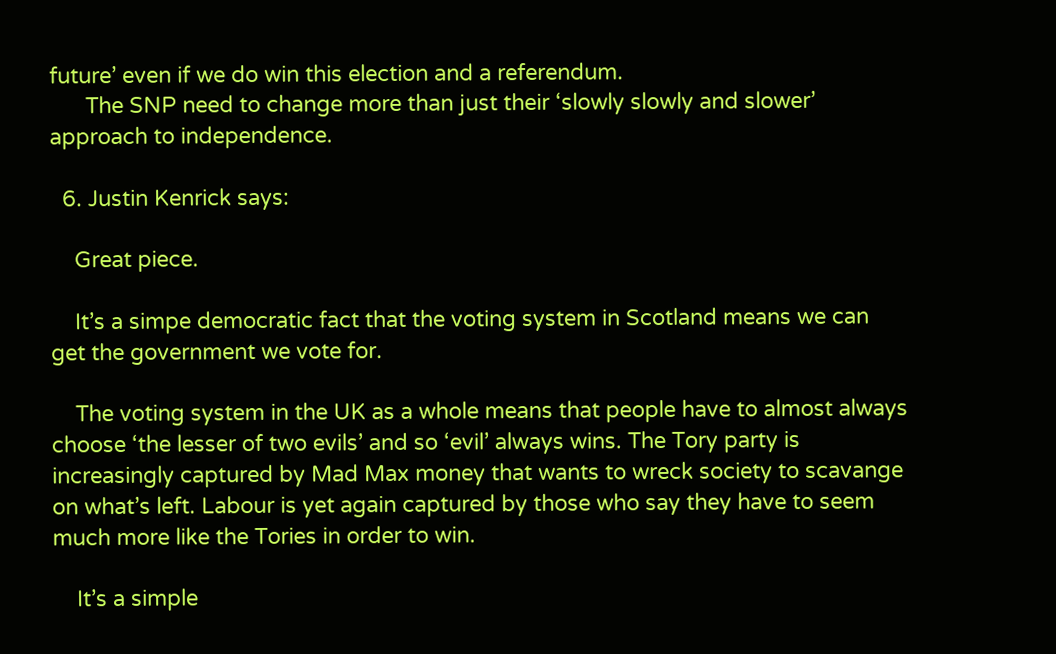future’ even if we do win this election and a referendum.
      The SNP need to change more than just their ‘slowly slowly and slower’ approach to independence.

  6. Justin Kenrick says:

    Great piece.

    It’s a simpe democratic fact that the voting system in Scotland means we can get the government we vote for.

    The voting system in the UK as a whole means that people have to almost always choose ‘the lesser of two evils’ and so ‘evil’ always wins. The Tory party is increasingly captured by Mad Max money that wants to wreck society to scavange on what’s left. Labour is yet again captured by those who say they have to seem much more like the Tories in order to win.

    It’s a simple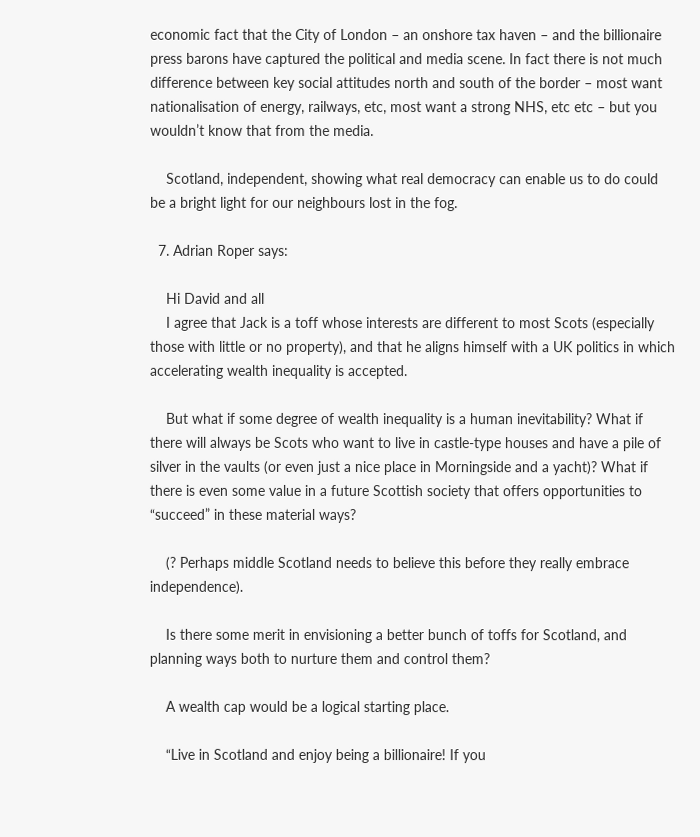economic fact that the City of London – an onshore tax haven – and the billionaire press barons have captured the political and media scene. In fact there is not much difference between key social attitudes north and south of the border – most want nationalisation of energy, railways, etc, most want a strong NHS, etc etc – but you wouldn’t know that from the media.

    Scotland, independent, showing what real democracy can enable us to do could be a bright light for our neighbours lost in the fog.

  7. Adrian Roper says:

    Hi David and all
    I agree that Jack is a toff whose interests are different to most Scots (especially those with little or no property), and that he aligns himself with a UK politics in which accelerating wealth inequality is accepted.

    But what if some degree of wealth inequality is a human inevitability? What if there will always be Scots who want to live in castle-type houses and have a pile of silver in the vaults (or even just a nice place in Morningside and a yacht)? What if there is even some value in a future Scottish society that offers opportunities to “succeed” in these material ways?

    (? Perhaps middle Scotland needs to believe this before they really embrace independence).

    Is there some merit in envisioning a better bunch of toffs for Scotland, and planning ways both to nurture them and control them?

    A wealth cap would be a logical starting place.

    “Live in Scotland and enjoy being a billionaire! If you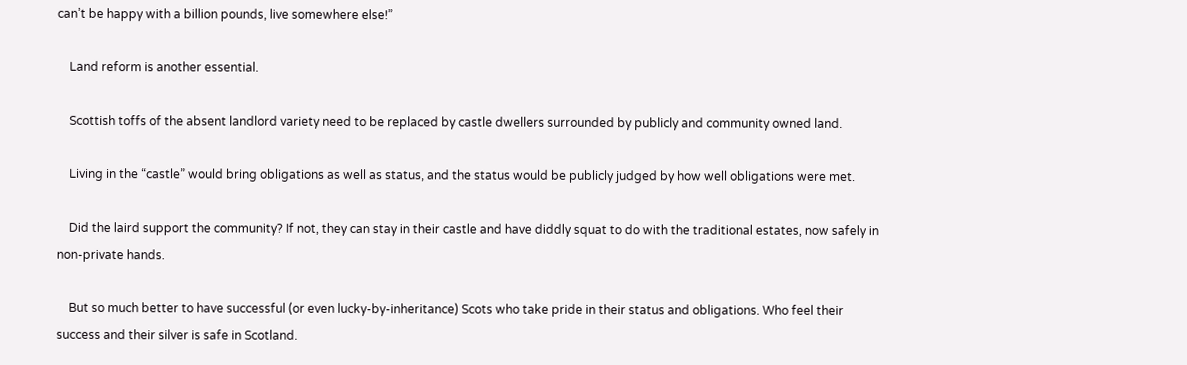can’t be happy with a billion pounds, live somewhere else!”

    Land reform is another essential.

    Scottish toffs of the absent landlord variety need to be replaced by castle dwellers surrounded by publicly and community owned land.

    Living in the “castle” would bring obligations as well as status, and the status would be publicly judged by how well obligations were met.

    Did the laird support the community? If not, they can stay in their castle and have diddly squat to do with the traditional estates, now safely in non-private hands.

    But so much better to have successful (or even lucky-by-inheritance) Scots who take pride in their status and obligations. Who feel their success and their silver is safe in Scotland.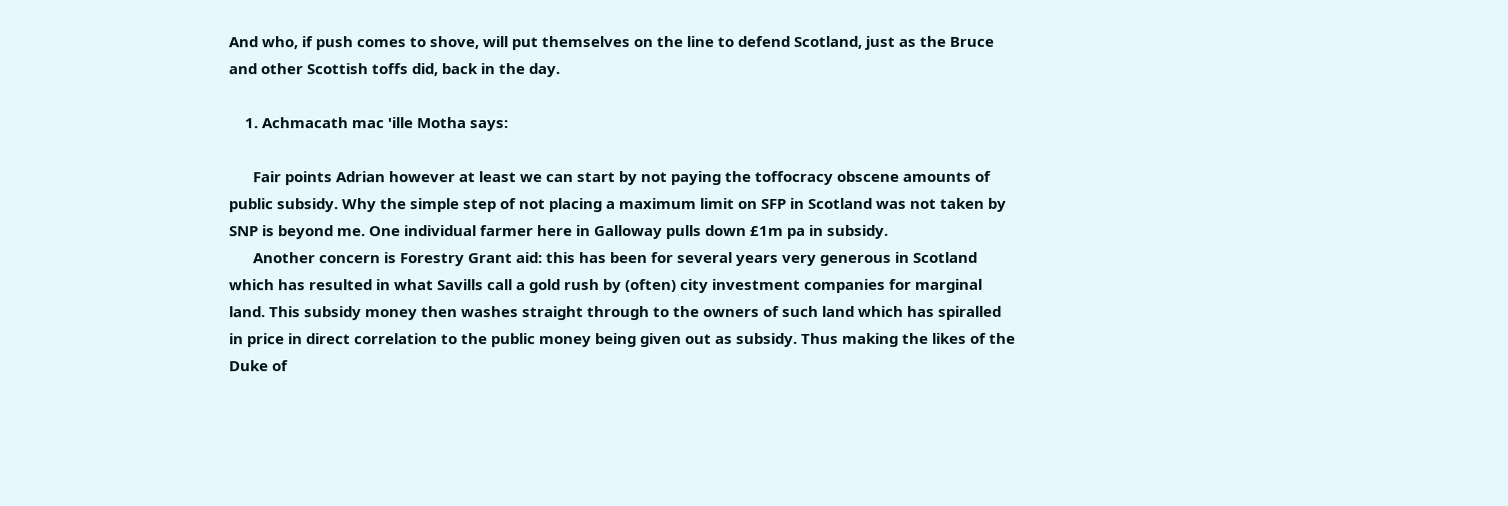And who, if push comes to shove, will put themselves on the line to defend Scotland, just as the Bruce and other Scottish toffs did, back in the day.

    1. Achmacath mac 'ille Motha says:

      Fair points Adrian however at least we can start by not paying the toffocracy obscene amounts of public subsidy. Why the simple step of not placing a maximum limit on SFP in Scotland was not taken by SNP is beyond me. One individual farmer here in Galloway pulls down £1m pa in subsidy.
      Another concern is Forestry Grant aid: this has been for several years very generous in Scotland which has resulted in what Savills call a gold rush by (often) city investment companies for marginal land. This subsidy money then washes straight through to the owners of such land which has spiralled in price in direct correlation to the public money being given out as subsidy. Thus making the likes of the Duke of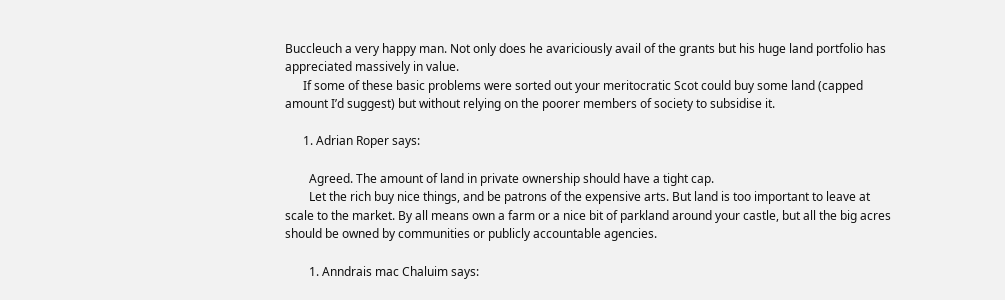Buccleuch a very happy man. Not only does he avariciously avail of the grants but his huge land portfolio has appreciated massively in value.
      If some of these basic problems were sorted out your meritocratic Scot could buy some land (capped amount I’d suggest) but without relying on the poorer members of society to subsidise it.

      1. Adrian Roper says:

        Agreed. The amount of land in private ownership should have a tight cap.
        Let the rich buy nice things, and be patrons of the expensive arts. But land is too important to leave at scale to the market. By all means own a farm or a nice bit of parkland around your castle, but all the big acres should be owned by communities or publicly accountable agencies.

        1. Anndrais mac Chaluim says: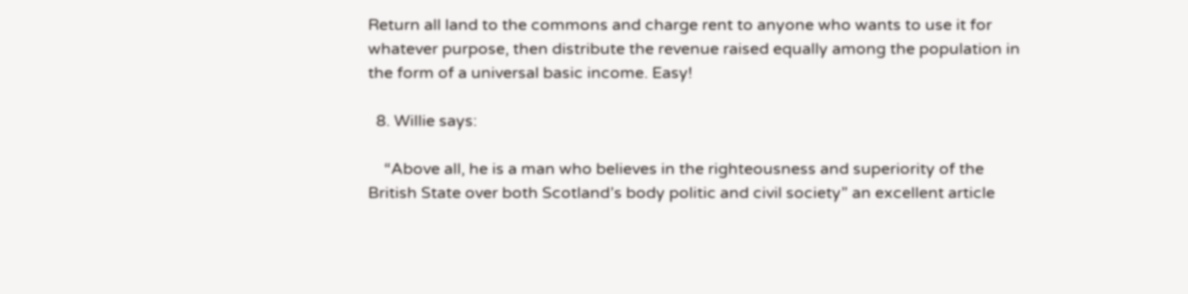Return all land to the commons and charge rent to anyone who wants to use it for whatever purpose, then distribute the revenue raised equally among the population in the form of a universal basic income. Easy!

  8. Willie says:

    “Above all, he is a man who believes in the righteousness and superiority of the British State over both Scotland’s body politic and civil society” an excellent article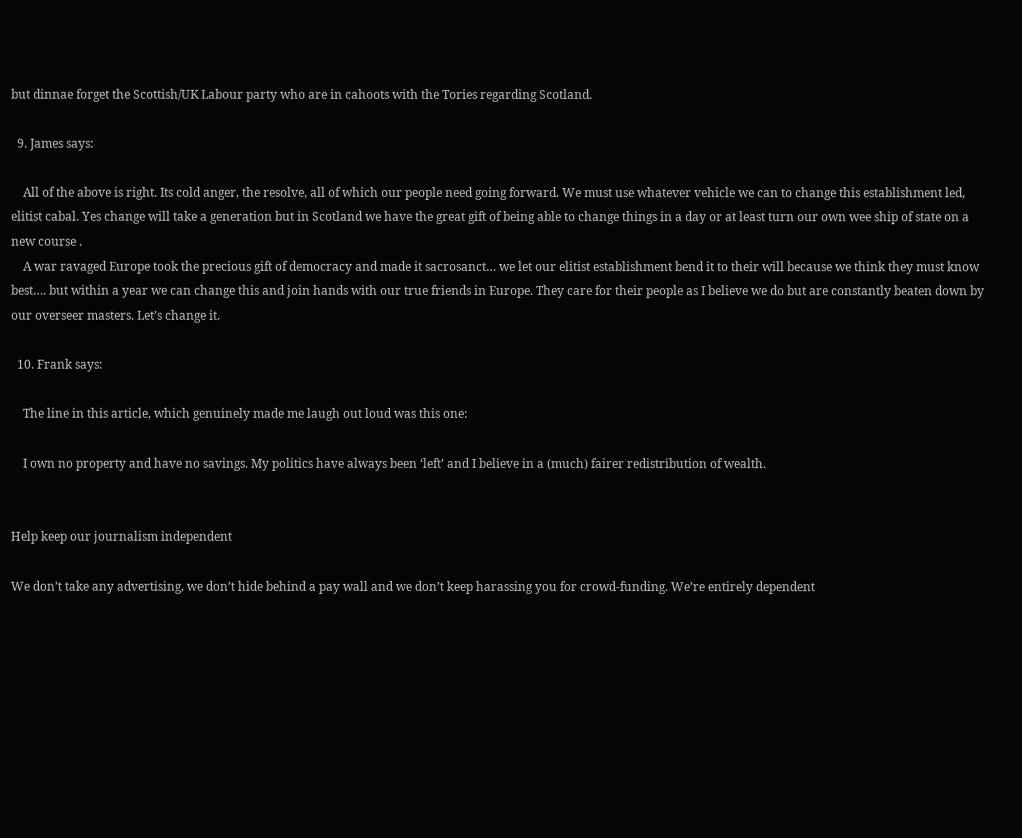but dinnae forget the Scottish/UK Labour party who are in cahoots with the Tories regarding Scotland.

  9. James says:

    All of the above is right. Its cold anger, the resolve, all of which our people need going forward. We must use whatever vehicle we can to change this establishment led, elitist cabal. Yes change will take a generation but in Scotland we have the great gift of being able to change things in a day or at least turn our own wee ship of state on a new course .
    A war ravaged Europe took the precious gift of democracy and made it sacrosanct… we let our elitist establishment bend it to their will because we think they must know best…. but within a year we can change this and join hands with our true friends in Europe. They care for their people as I believe we do but are constantly beaten down by our overseer masters. Let’s change it.

  10. Frank says:

    The line in this article, which genuinely made me laugh out loud was this one:

    I own no property and have no savings. My politics have always been ‘left’ and I believe in a (much) fairer redistribution of wealth.


Help keep our journalism independent

We don’t take any advertising, we don’t hide behind a pay wall and we don’t keep harassing you for crowd-funding. We’re entirely dependent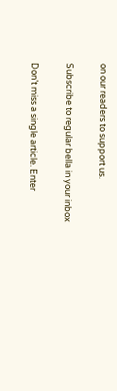on our readers to support us.

Subscribe to regular bella in your inbox

Don’t miss a single article. Enter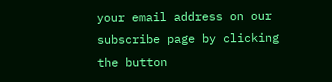your email address on our subscribe page by clicking the button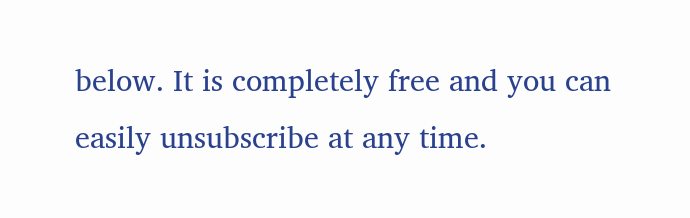below. It is completely free and you can easily unsubscribe at any time.